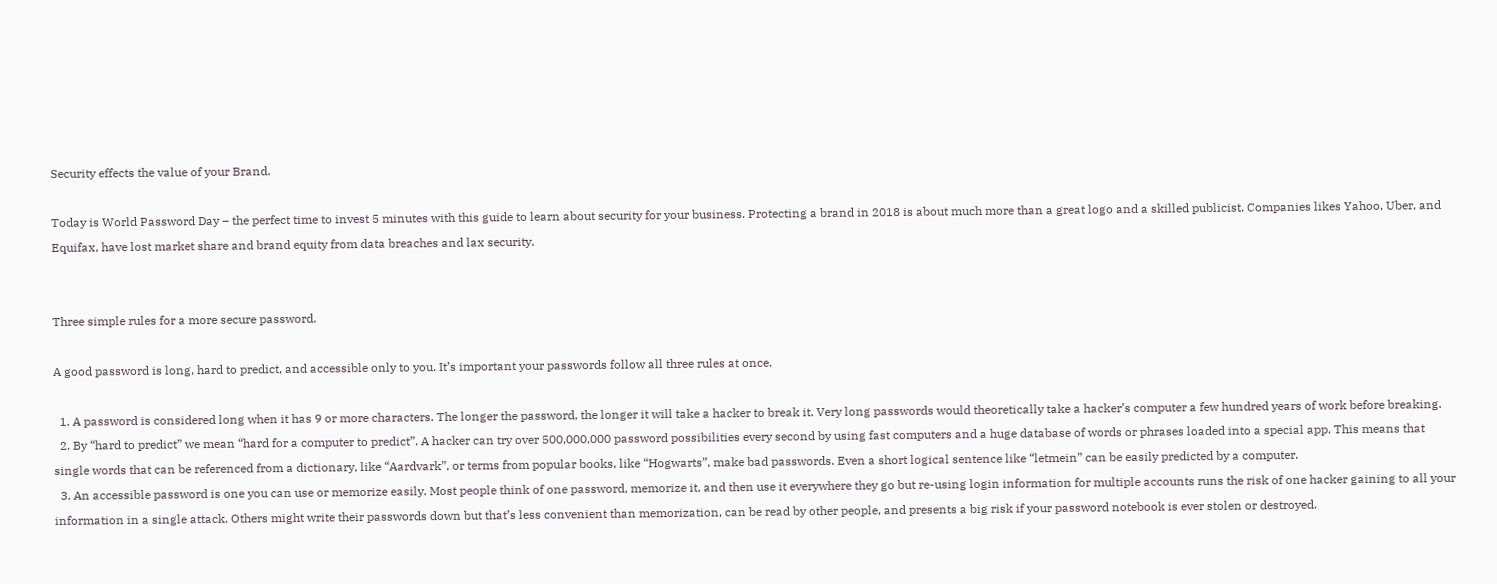Security effects the value of your Brand.

Today is World Password Day – the perfect time to invest 5 minutes with this guide to learn about security for your business. Protecting a brand in 2018 is about much more than a great logo and a skilled publicist. Companies likes Yahoo, Uber, and Equifax, have lost market share and brand equity from data breaches and lax security.


Three simple rules for a more secure password.

A good password is long, hard to predict, and accessible only to you. It’s important your passwords follow all three rules at once.

  1. A password is considered long when it has 9 or more characters. The longer the password, the longer it will take a hacker to break it. Very long passwords would theoretically take a hacker’s computer a few hundred years of work before breaking.
  2. By “hard to predict” we mean “hard for a computer to predict”. A hacker can try over 500,000,000 password possibilities every second by using fast computers and a huge database of words or phrases loaded into a special app. This means that single words that can be referenced from a dictionary, like “Aardvark”, or terms from popular books, like “Hogwarts”, make bad passwords. Even a short logical sentence like “letmein” can be easily predicted by a computer.
  3. An accessible password is one you can use or memorize easily. Most people think of one password, memorize it, and then use it everywhere they go but re-using login information for multiple accounts runs the risk of one hacker gaining to all your information in a single attack. Others might write their passwords down but that’s less convenient than memorization, can be read by other people, and presents a big risk if your password notebook is ever stolen or destroyed.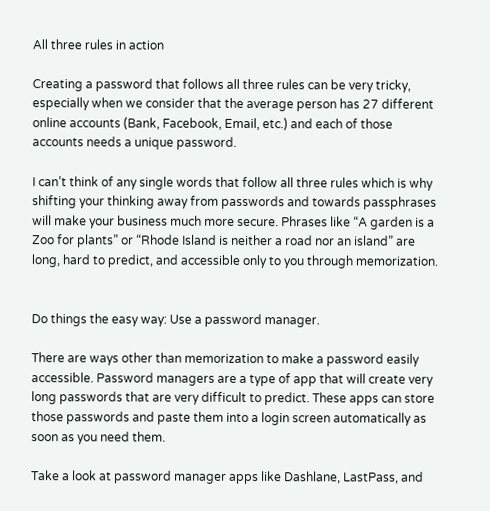All three rules in action

Creating a password that follows all three rules can be very tricky, especially when we consider that the average person has 27 different online accounts (Bank, Facebook, Email, etc.) and each of those accounts needs a unique password.

I can’t think of any single words that follow all three rules which is why shifting your thinking away from passwords and towards passphrases will make your business much more secure. Phrases like “A garden is a Zoo for plants” or “Rhode Island is neither a road nor an island” are long, hard to predict, and accessible only to you through memorization.


Do things the easy way: Use a password manager.

There are ways other than memorization to make a password easily accessible. Password managers are a type of app that will create very long passwords that are very difficult to predict. These apps can store those passwords and paste them into a login screen automatically as soon as you need them.

Take a look at password manager apps like Dashlane, LastPass, and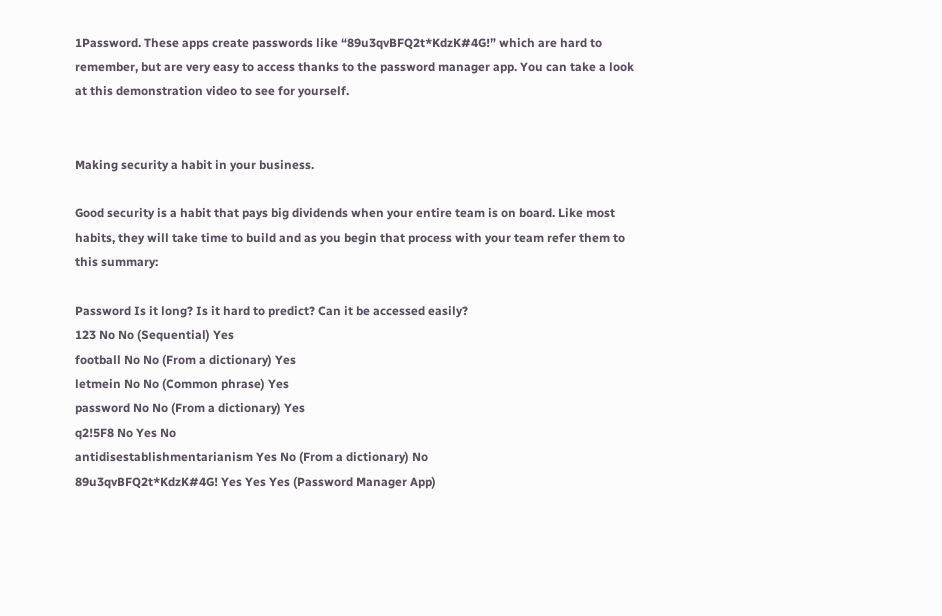1Password. These apps create passwords like “89u3qvBFQ2t*KdzK#4G!” which are hard to remember, but are very easy to access thanks to the password manager app. You can take a look at this demonstration video to see for yourself.


Making security a habit in your business.

Good security is a habit that pays big dividends when your entire team is on board. Like most habits, they will take time to build and as you begin that process with your team refer them to this summary:

Password Is it long? Is it hard to predict? Can it be accessed easily?
123 No No (Sequential) Yes
football No No (From a dictionary) Yes
letmein No No (Common phrase) Yes
password No No (From a dictionary) Yes
q2!5F8 No Yes No
antidisestablishmentarianism Yes No (From a dictionary) No
89u3qvBFQ2t*KdzK#4G! Yes Yes Yes (Password Manager App)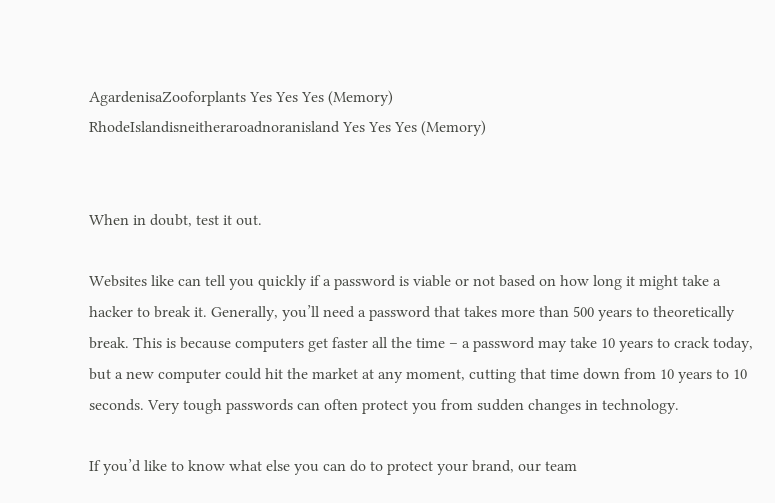AgardenisaZooforplants Yes Yes Yes (Memory)
RhodeIslandisneitheraroadnoranisland Yes Yes Yes (Memory)


When in doubt, test it out.

Websites like can tell you quickly if a password is viable or not based on how long it might take a hacker to break it. Generally, you’ll need a password that takes more than 500 years to theoretically break. This is because computers get faster all the time – a password may take 10 years to crack today, but a new computer could hit the market at any moment, cutting that time down from 10 years to 10 seconds. Very tough passwords can often protect you from sudden changes in technology.

If you’d like to know what else you can do to protect your brand, our team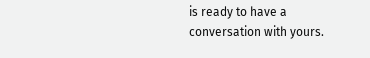is ready to have a conversation with yours.